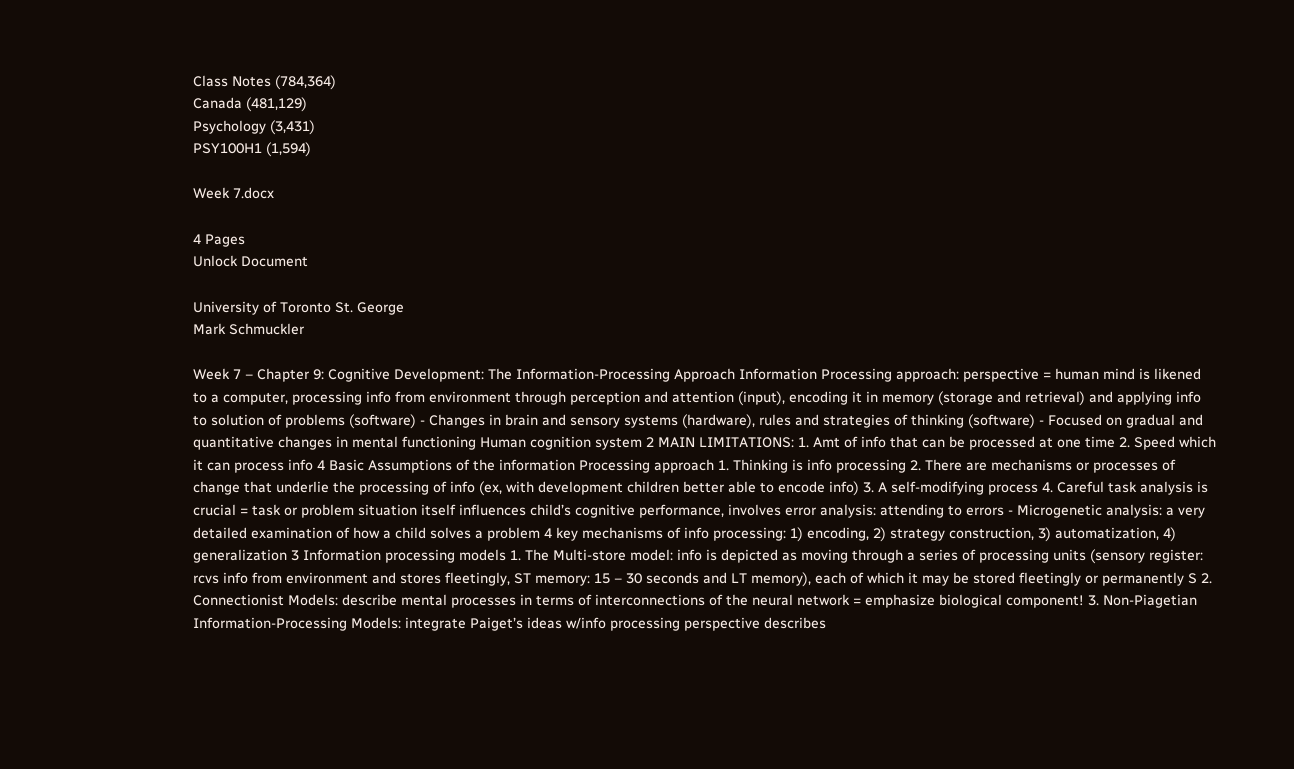Class Notes (784,364)
Canada (481,129)
Psychology (3,431)
PSY100H1 (1,594)

Week 7.docx

4 Pages
Unlock Document

University of Toronto St. George
Mark Schmuckler

Week 7 – Chapter 9: Cognitive Development: The Information-Processing Approach Information Processing approach: perspective = human mind is likened to a computer, processing info from environment through perception and attention (input), encoding it in memory (storage and retrieval) and applying info to solution of problems (software) - Changes in brain and sensory systems (hardware), rules and strategies of thinking (software) - Focused on gradual and quantitative changes in mental functioning Human cognition system 2 MAIN LIMITATIONS: 1. Amt of info that can be processed at one time 2. Speed which it can process info 4 Basic Assumptions of the information Processing approach 1. Thinking is info processing 2. There are mechanisms or processes of change that underlie the processing of info (ex, with development children better able to encode info) 3. A self-modifying process 4. Careful task analysis is crucial = task or problem situation itself influences child’s cognitive performance, involves error analysis: attending to errors - Microgenetic analysis: a very detailed examination of how a child solves a problem 4 key mechanisms of info processing: 1) encoding, 2) strategy construction, 3) automatization, 4) generalization 3 Information processing models 1. The Multi-store model: info is depicted as moving through a series of processing units (sensory register: rcvs info from environment and stores fleetingly, ST memory: 15 – 30 seconds and LT memory), each of which it may be stored fleetingly or permanently S 2. Connectionist Models: describe mental processes in terms of interconnections of the neural network = emphasize biological component! 3. Non-Piagetian Information-Processing Models: integrate Paiget’s ideas w/info processing perspective describes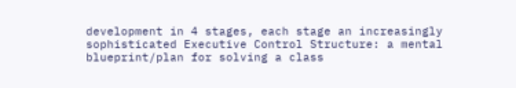development in 4 stages, each stage an increasingly sophisticated Executive Control Structure: a mental blueprint/plan for solving a class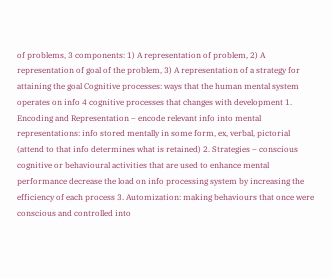of problems, 3 components: 1) A representation of problem, 2) A representation of goal of the problem, 3) A representation of a strategy for attaining the goal Cognitive processes: ways that the human mental system operates on info 4 cognitive processes that changes with development 1. Encoding and Representation – encode relevant info into mental representations: info stored mentally in some form, ex, verbal, pictorial (attend to that info determines what is retained) 2. Strategies – conscious cognitive or behavioural activities that are used to enhance mental performance decrease the load on info processing system by increasing the efficiency of each process 3. Automization: making behaviours that once were conscious and controlled into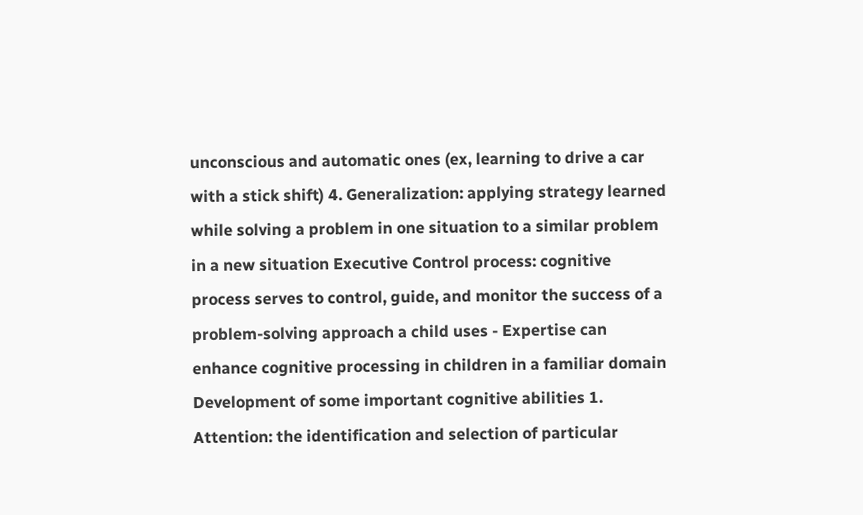unconscious and automatic ones (ex, learning to drive a car with a stick shift) 4. Generalization: applying strategy learned while solving a problem in one situation to a similar problem in a new situation Executive Control process: cognitive process serves to control, guide, and monitor the success of a problem-solving approach a child uses - Expertise can enhance cognitive processing in children in a familiar domain Development of some important cognitive abilities 1. Attention: the identification and selection of particular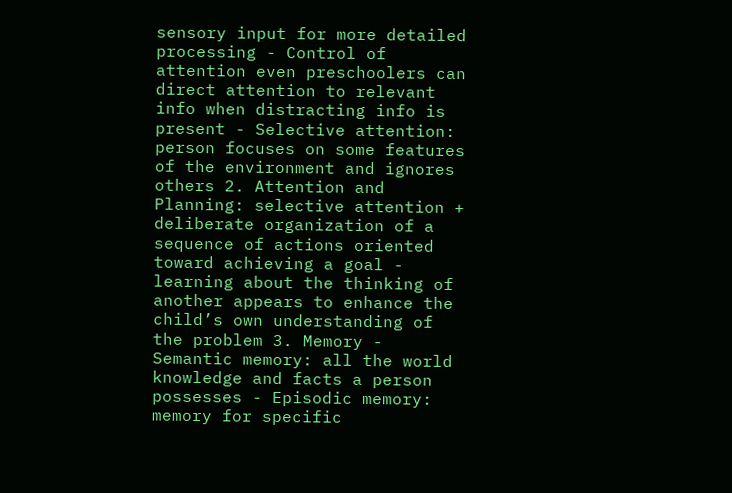sensory input for more detailed processing - Control of attention even preschoolers can direct attention to relevant info when distracting info is present - Selective attention: person focuses on some features of the environment and ignores others 2. Attention and Planning: selective attention + deliberate organization of a sequence of actions oriented toward achieving a goal - learning about the thinking of another appears to enhance the child’s own understanding of the problem 3. Memory - Semantic memory: all the world knowledge and facts a person possesses - Episodic memory: memory for specific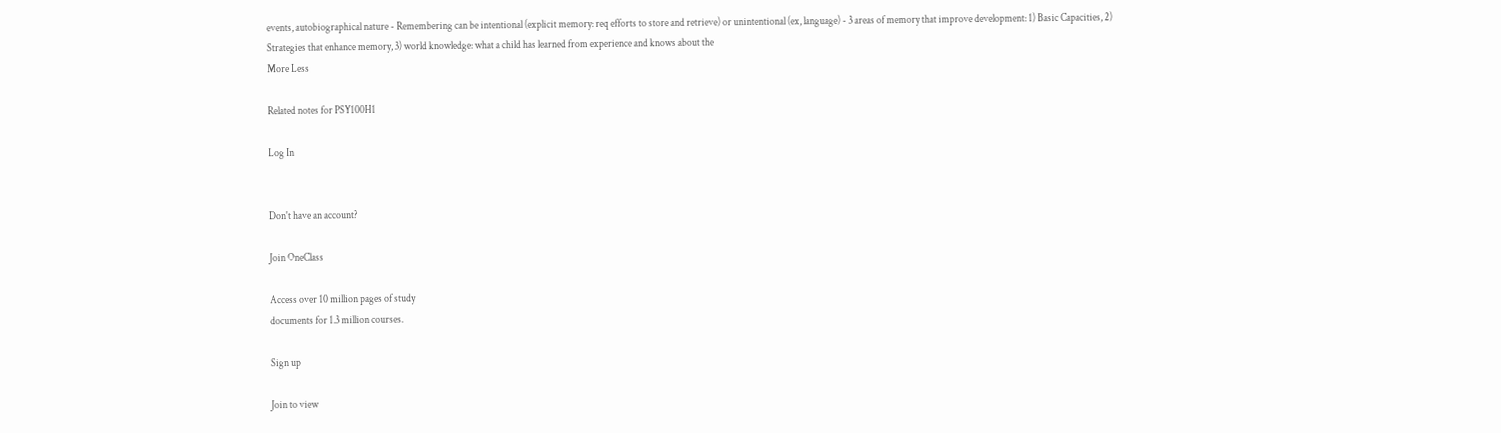events, autobiographical nature - Remembering can be intentional (explicit memory: req efforts to store and retrieve) or unintentional (ex, language) - 3 areas of memory that improve development: 1) Basic Capacities, 2) Strategies that enhance memory, 3) world knowledge: what a child has learned from experience and knows about the
More Less

Related notes for PSY100H1

Log In


Don't have an account?

Join OneClass

Access over 10 million pages of study
documents for 1.3 million courses.

Sign up

Join to view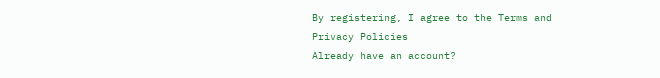By registering, I agree to the Terms and Privacy Policies
Already have an account?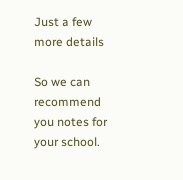Just a few more details

So we can recommend you notes for your school.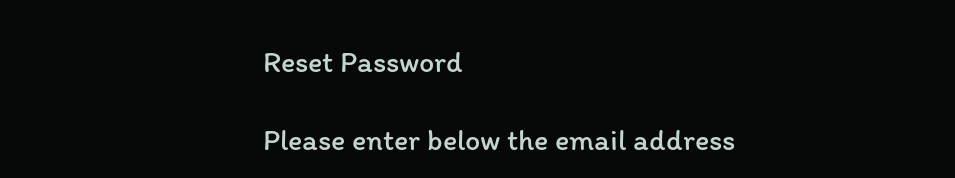Reset Password

Please enter below the email address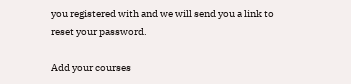you registered with and we will send you a link to reset your password.

Add your courses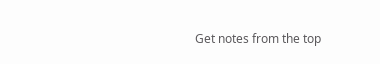Get notes from the top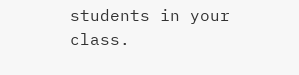students in your class.